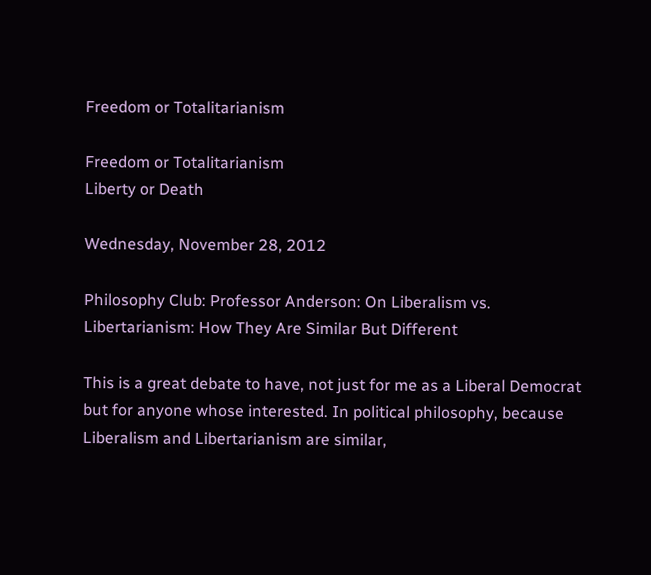Freedom or Totalitarianism

Freedom or Totalitarianism
Liberty or Death

Wednesday, November 28, 2012

Philosophy Club: Professor Anderson: On Liberalism vs. Libertarianism: How They Are Similar But Different

This is a great debate to have, not just for me as a Liberal Democrat but for anyone whose interested. In political philosophy, because Liberalism and Libertarianism are similar,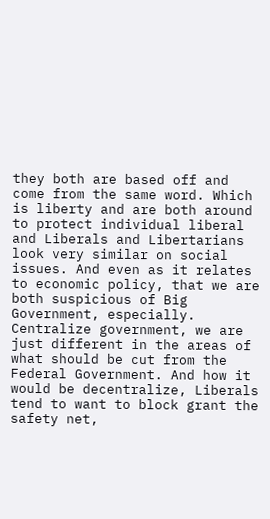they both are based off and come from the same word. Which is liberty and are both around to protect individual liberal and Liberals and Libertarians look very similar on social issues. And even as it relates to economic policy, that we are both suspicious of Big Government, especially. Centralize government, we are just different in the areas of what should be cut from the Federal Government. And how it would be decentralize, Liberals tend to want to block grant the safety net,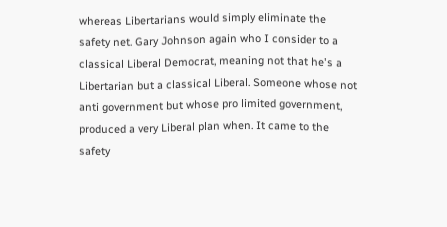whereas Libertarians would simply eliminate the safety net. Gary Johnson again who I consider to a classical Liberal Democrat, meaning not that he's a Libertarian but a classical Liberal. Someone whose not anti government but whose pro limited government, produced a very Liberal plan when. It came to the safety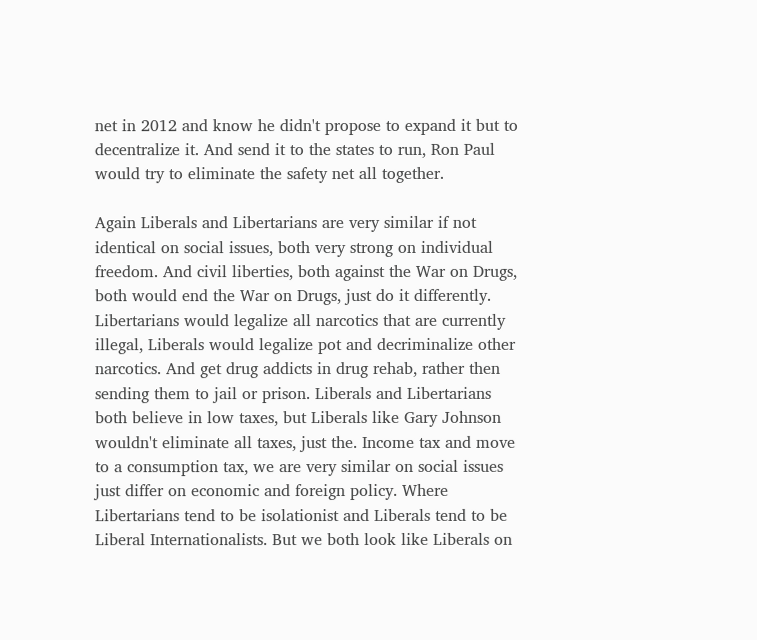net in 2012 and know he didn't propose to expand it but to decentralize it. And send it to the states to run, Ron Paul would try to eliminate the safety net all together.

Again Liberals and Libertarians are very similar if not identical on social issues, both very strong on individual freedom. And civil liberties, both against the War on Drugs, both would end the War on Drugs, just do it differently. Libertarians would legalize all narcotics that are currently illegal, Liberals would legalize pot and decriminalize other narcotics. And get drug addicts in drug rehab, rather then sending them to jail or prison. Liberals and Libertarians both believe in low taxes, but Liberals like Gary Johnson wouldn't eliminate all taxes, just the. Income tax and move to a consumption tax, we are very similar on social issues just differ on economic and foreign policy. Where Libertarians tend to be isolationist and Liberals tend to be Liberal Internationalists. But we both look like Liberals on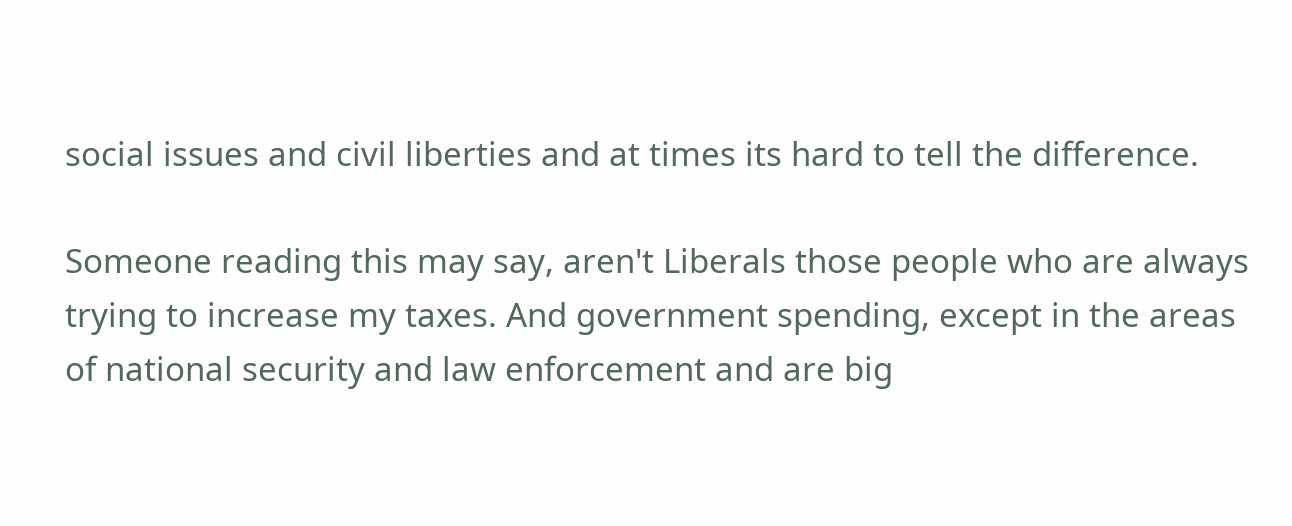social issues and civil liberties and at times its hard to tell the difference.

Someone reading this may say, aren't Liberals those people who are always trying to increase my taxes. And government spending, except in the areas of national security and law enforcement and are big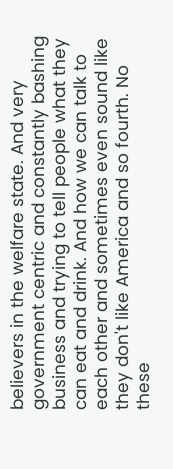believers in the welfare state. And very government centric and constantly bashing business and trying to tell people what they can eat and drink. And how we can talk to each other and sometimes even sound like they don't like America and so fourth. No these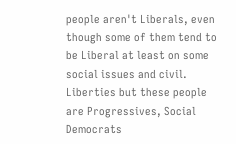people aren't Liberals, even though some of them tend to be Liberal at least on some social issues and civil. Liberties but these people are Progressives, Social Democrats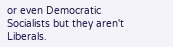or even Democratic Socialists but they aren't Liberals.